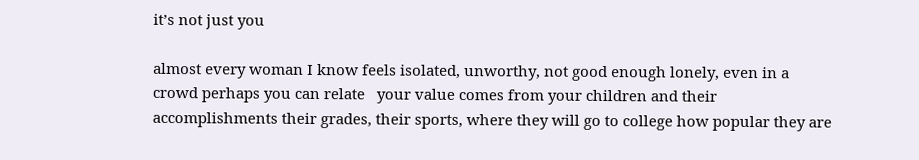it’s not just you

almost every woman I know feels isolated, unworthy, not good enough lonely, even in a crowd perhaps you can relate   your value comes from your children and their accomplishments their grades, their sports, where they will go to college how popular they are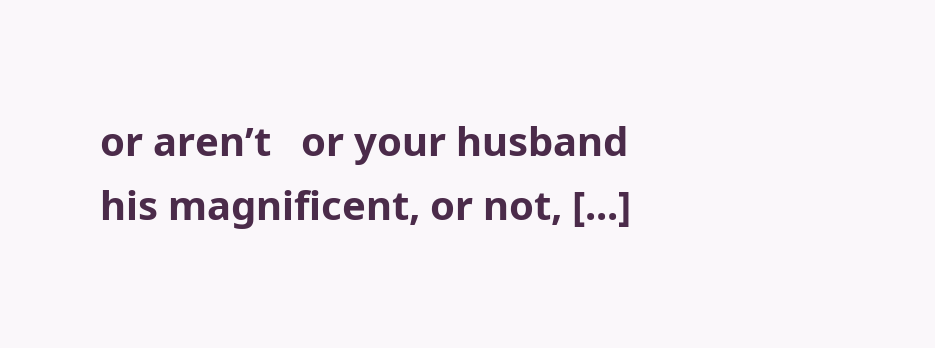or aren’t   or your husband his magnificent, or not, [...]